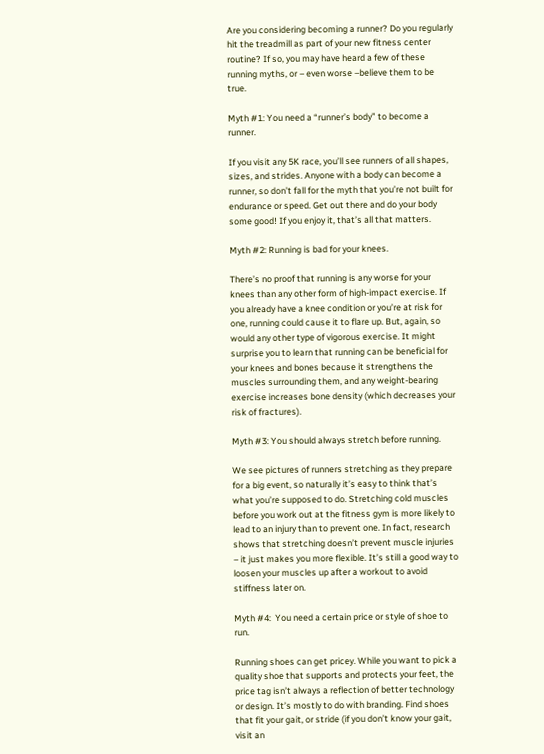Are you considering becoming a runner? Do you regularly hit the treadmill as part of your new fitness center routine? If so, you may have heard a few of these running myths, or – even worse –believe them to be true.

Myth #1: You need a “runner’s body” to become a runner.

If you visit any 5K race, you’ll see runners of all shapes, sizes, and strides. Anyone with a body can become a runner, so don’t fall for the myth that you’re not built for endurance or speed. Get out there and do your body some good! If you enjoy it, that’s all that matters.

Myth #2: Running is bad for your knees.

There’s no proof that running is any worse for your knees than any other form of high-impact exercise. If you already have a knee condition or you’re at risk for one, running could cause it to flare up. But, again, so would any other type of vigorous exercise. It might surprise you to learn that running can be beneficial for your knees and bones because it strengthens the muscles surrounding them, and any weight-bearing exercise increases bone density (which decreases your risk of fractures).

Myth #3: You should always stretch before running.

We see pictures of runners stretching as they prepare for a big event, so naturally it’s easy to think that’s what you’re supposed to do. Stretching cold muscles before you work out at the fitness gym is more likely to lead to an injury than to prevent one. In fact, research shows that stretching doesn’t prevent muscle injuries – it just makes you more flexible. It’s still a good way to loosen your muscles up after a workout to avoid stiffness later on.

Myth #4:  You need a certain price or style of shoe to run.

Running shoes can get pricey. While you want to pick a quality shoe that supports and protects your feet, the price tag isn’t always a reflection of better technology or design. It’s mostly to do with branding. Find shoes that fit your gait, or stride (if you don’t know your gait, visit an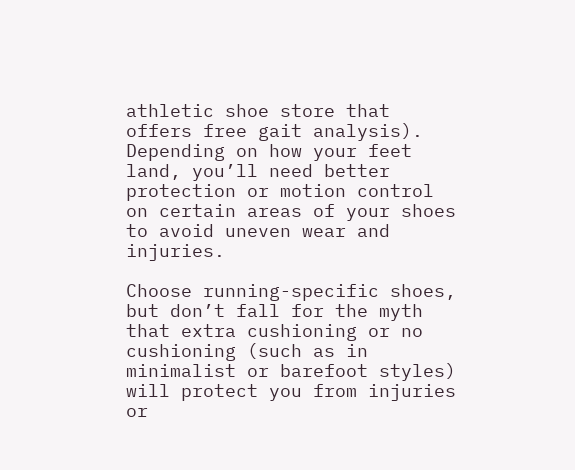athletic shoe store that offers free gait analysis). Depending on how your feet land, you’ll need better protection or motion control on certain areas of your shoes to avoid uneven wear and injuries.

Choose running-specific shoes, but don’t fall for the myth that extra cushioning or no cushioning (such as in minimalist or barefoot styles) will protect you from injuries or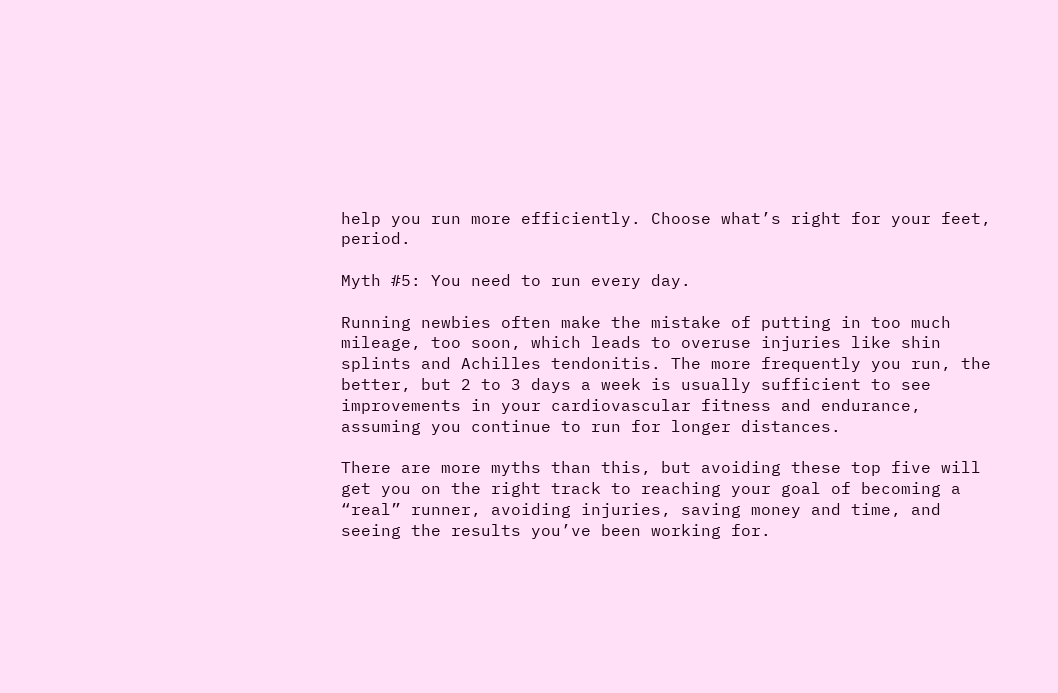help you run more efficiently. Choose what’s right for your feet, period.

Myth #5: You need to run every day.

Running newbies often make the mistake of putting in too much mileage, too soon, which leads to overuse injuries like shin splints and Achilles tendonitis. The more frequently you run, the better, but 2 to 3 days a week is usually sufficient to see improvements in your cardiovascular fitness and endurance, assuming you continue to run for longer distances.

There are more myths than this, but avoiding these top five will get you on the right track to reaching your goal of becoming a “real” runner, avoiding injuries, saving money and time, and seeing the results you’ve been working for.